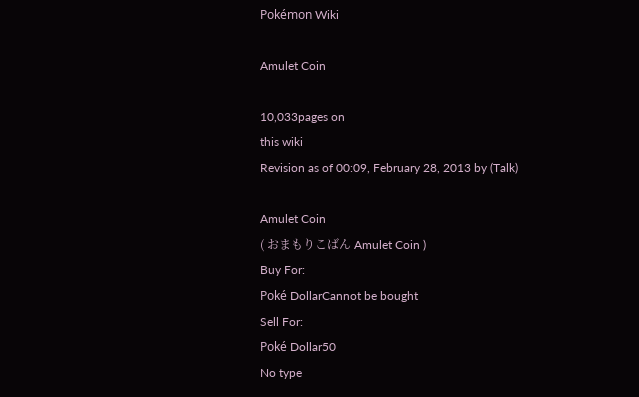Pokémon Wiki

Amulet Coin

10,033pages on
this wiki
Revision as of 00:09, February 28, 2013 by (Talk)

Amulet Coin
( おまもりこばん Amulet Coin )
Buy For:
Poké DollarCannot be bought
Sell For:
Poké Dollar50
No type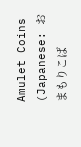Amulet Coins (Japanese: おまもりこば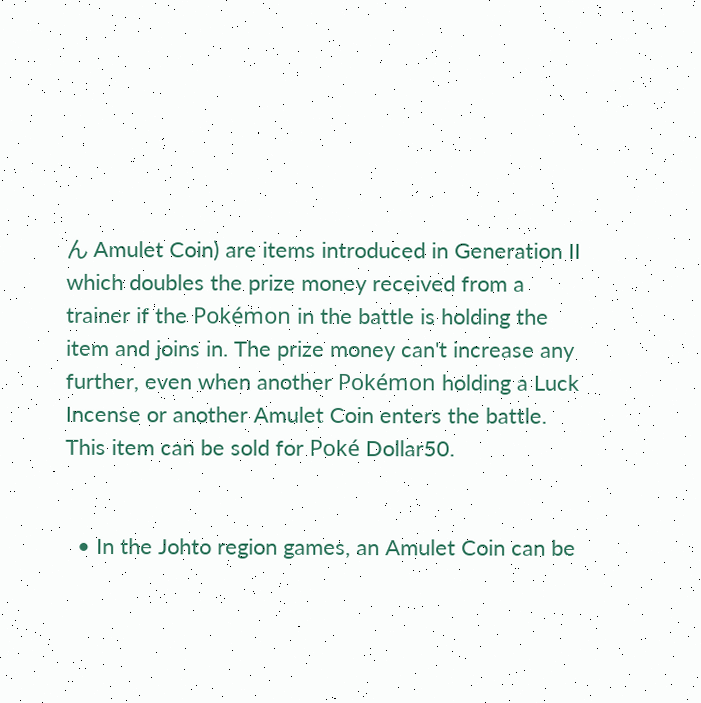ん Amulet Coin) are items introduced in Generation II which doubles the prize money received from a trainer if the Pokémon in the battle is holding the item and joins in. The prize money can't increase any further, even when another Pokémon holding a Luck Incense or another Amulet Coin enters the battle. This item can be sold for Poké Dollar50.


  • In the Johto region games, an Amulet Coin can be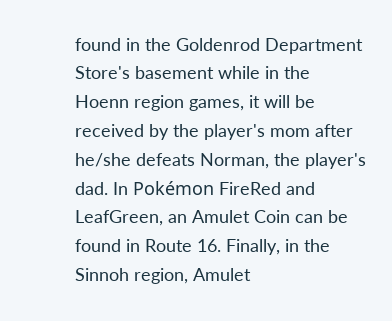found in the Goldenrod Department Store's basement while in the Hoenn region games, it will be received by the player's mom after he/she defeats Norman, the player's dad. In Pokémon FireRed and LeafGreen, an Amulet Coin can be found in Route 16. Finally, in the Sinnoh region, Amulet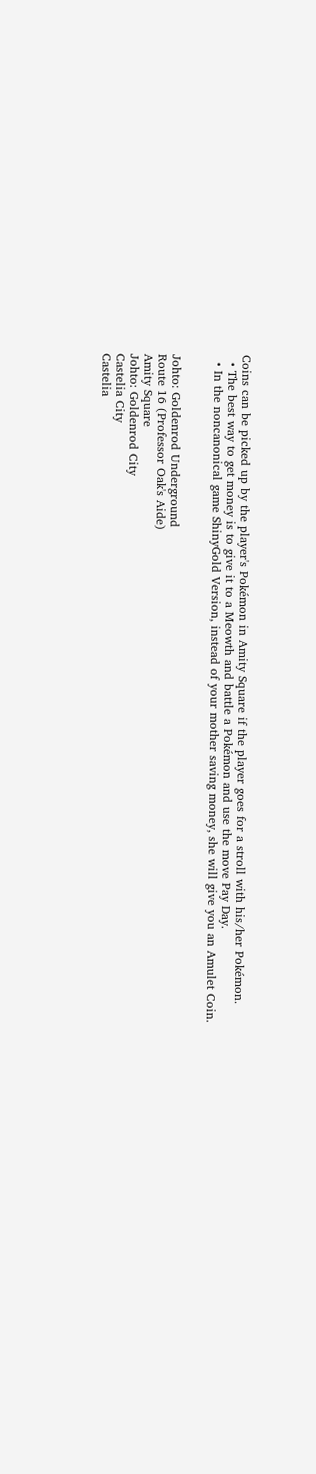Coins can be picked up by the player's Pokémon in Amity Square if the player goes for a stroll with his/her Pokémon.
  • The best way to get money is to give it to a Meowth and battle a Pokémon and use the move Pay Day.
  • In the noncanonical game ShinyGold Version, instead of your mother saving money, she will give you an Amulet Coin.


Johto: Goldenrod Underground
Route 16 (Professor Oak's Aide)
Amity Square
Johto: Goldenrod City
Castelia City
Castelia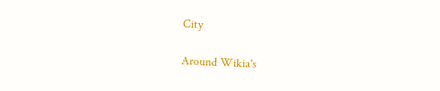City

Around Wikia's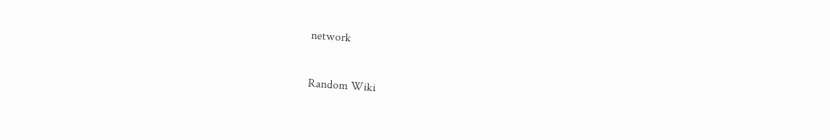network

Random Wiki